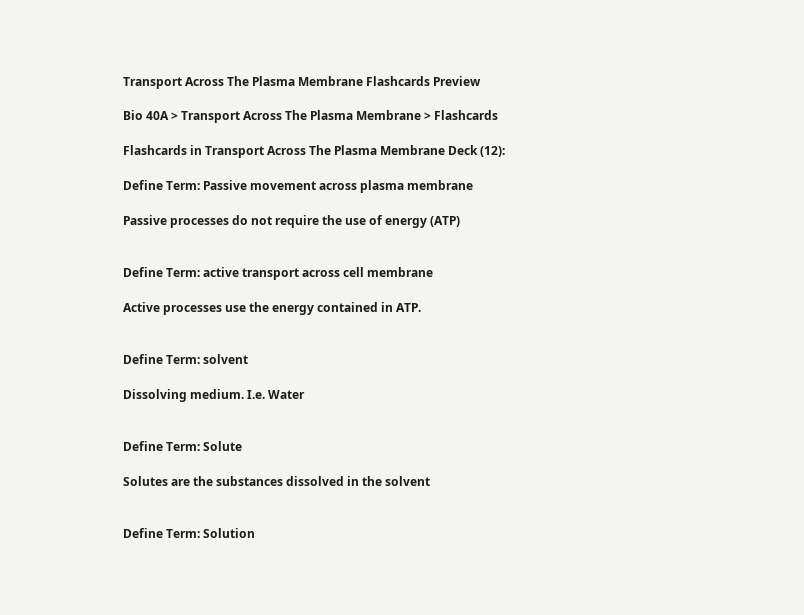Transport Across The Plasma Membrane Flashcards Preview

Bio 40A > Transport Across The Plasma Membrane > Flashcards

Flashcards in Transport Across The Plasma Membrane Deck (12):

Define Term: Passive movement across plasma membrane

Passive processes do not require the use of energy (ATP)


Define Term: active transport across cell membrane

Active processes use the energy contained in ATP.


Define Term: solvent

Dissolving medium. I.e. Water


Define Term: Solute

Solutes are the substances dissolved in the solvent


Define Term: Solution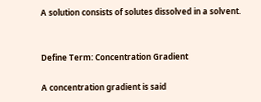A solution consists of solutes dissolved in a solvent.


Define Term: Concentration Gradient

A concentration gradient is said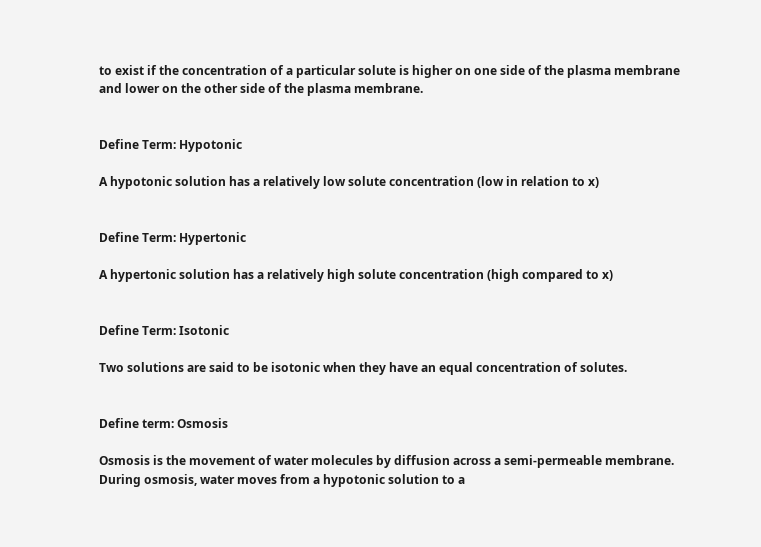to exist if the concentration of a particular solute is higher on one side of the plasma membrane and lower on the other side of the plasma membrane.


Define Term: Hypotonic

A hypotonic solution has a relatively low solute concentration (low in relation to x)


Define Term: Hypertonic

A hypertonic solution has a relatively high solute concentration (high compared to x)


Define Term: Isotonic

Two solutions are said to be isotonic when they have an equal concentration of solutes.


Define term: Osmosis

Osmosis is the movement of water molecules by diffusion across a semi-permeable membrane. During osmosis, water moves from a hypotonic solution to a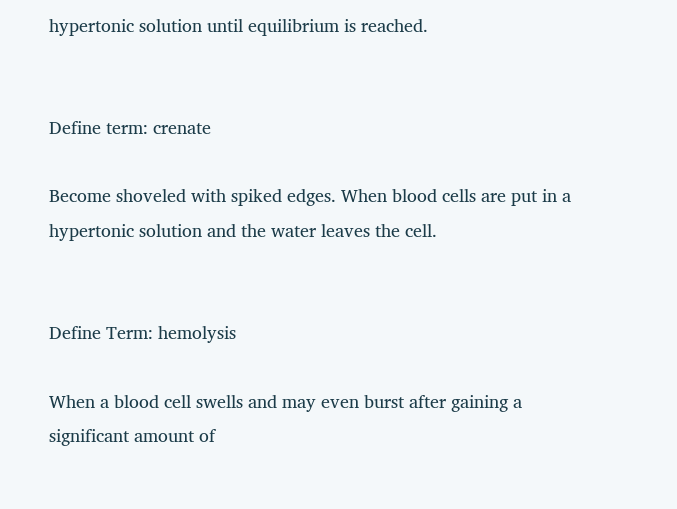hypertonic solution until equilibrium is reached.


Define term: crenate

Become shoveled with spiked edges. When blood cells are put in a hypertonic solution and the water leaves the cell.


Define Term: hemolysis

When a blood cell swells and may even burst after gaining a significant amount of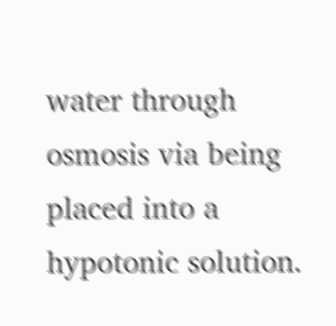water through osmosis via being placed into a hypotonic solution.